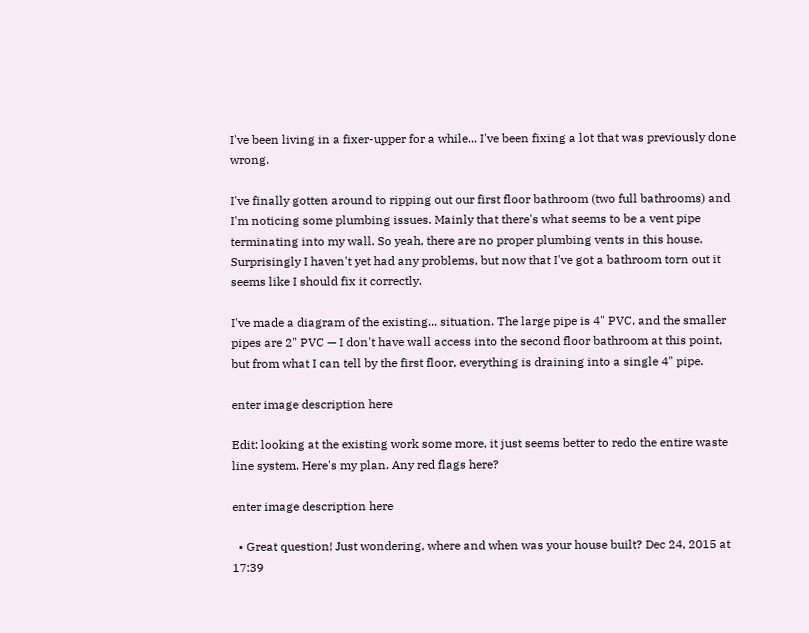I've been living in a fixer-upper for a while... I've been fixing a lot that was previously done wrong.

I've finally gotten around to ripping out our first floor bathroom (two full bathrooms) and I'm noticing some plumbing issues. Mainly that there's what seems to be a vent pipe terminating into my wall. So yeah, there are no proper plumbing vents in this house. Surprisingly I haven't yet had any problems, but now that I've got a bathroom torn out it seems like I should fix it correctly.

I've made a diagram of the existing... situation. The large pipe is 4" PVC, and the smaller pipes are 2" PVC — I don't have wall access into the second floor bathroom at this point, but from what I can tell by the first floor, everything is draining into a single 4" pipe.

enter image description here

Edit: looking at the existing work some more, it just seems better to redo the entire waste line system. Here's my plan. Any red flags here?

enter image description here

  • Great question! Just wondering, where and when was your house built? Dec 24, 2015 at 17:39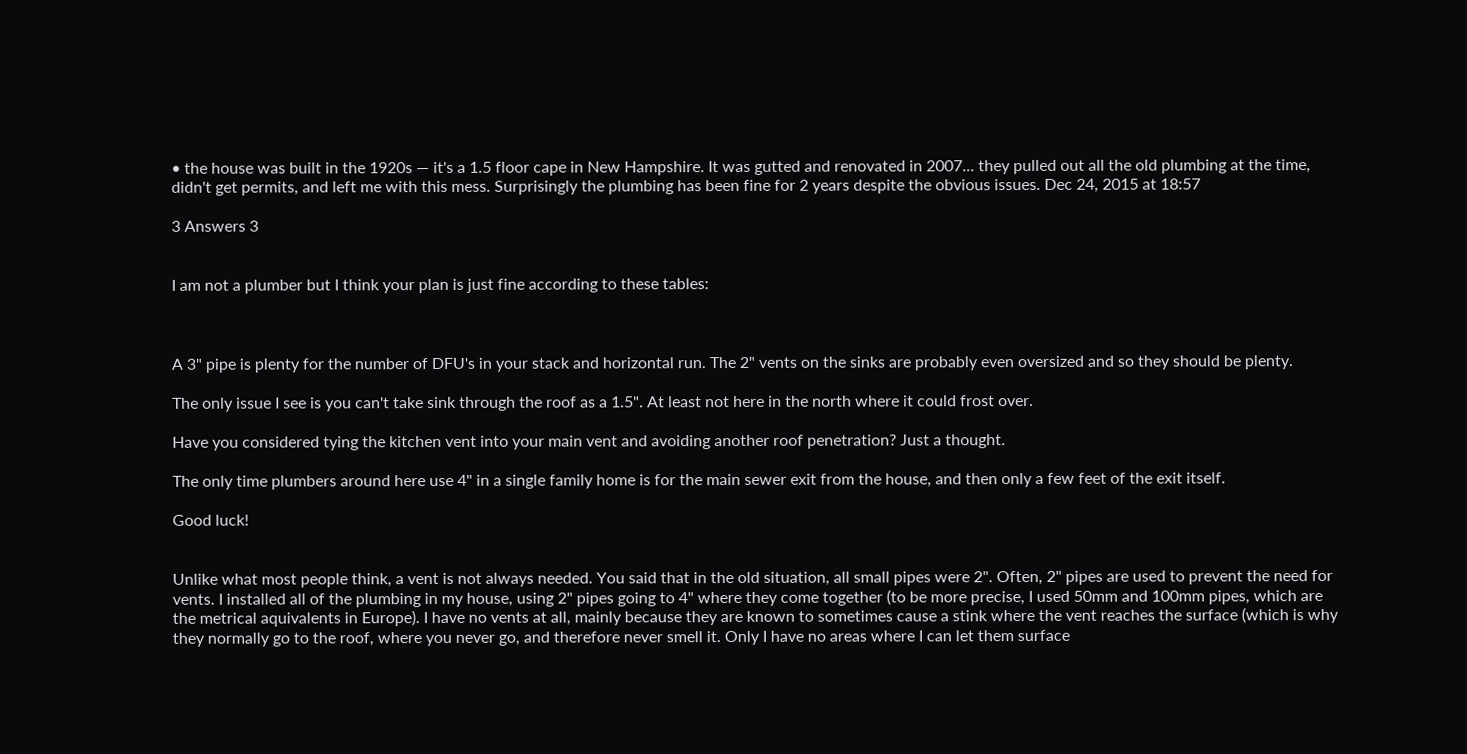• the house was built in the 1920s — it's a 1.5 floor cape in New Hampshire. It was gutted and renovated in 2007... they pulled out all the old plumbing at the time, didn't get permits, and left me with this mess. Surprisingly the plumbing has been fine for 2 years despite the obvious issues. Dec 24, 2015 at 18:57

3 Answers 3


I am not a plumber but I think your plan is just fine according to these tables:



A 3" pipe is plenty for the number of DFU's in your stack and horizontal run. The 2" vents on the sinks are probably even oversized and so they should be plenty.

The only issue I see is you can't take sink through the roof as a 1.5". At least not here in the north where it could frost over.

Have you considered tying the kitchen vent into your main vent and avoiding another roof penetration? Just a thought.

The only time plumbers around here use 4" in a single family home is for the main sewer exit from the house, and then only a few feet of the exit itself.

Good luck!


Unlike what most people think, a vent is not always needed. You said that in the old situation, all small pipes were 2". Often, 2" pipes are used to prevent the need for vents. I installed all of the plumbing in my house, using 2" pipes going to 4" where they come together (to be more precise, I used 50mm and 100mm pipes, which are the metrical aquivalents in Europe). I have no vents at all, mainly because they are known to sometimes cause a stink where the vent reaches the surface (which is why they normally go to the roof, where you never go, and therefore never smell it. Only I have no areas where I can let them surface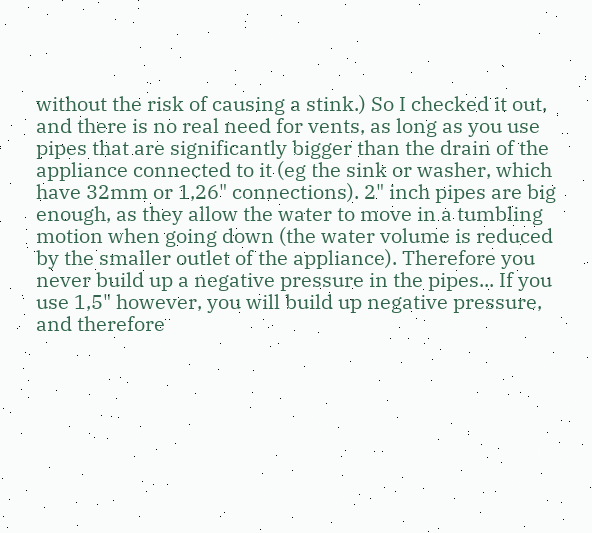without the risk of causing a stink.) So I checked it out, and there is no real need for vents, as long as you use pipes that are significantly bigger than the drain of the appliance connected to it (eg the sink or washer, which have 32mm or 1,26" connections). 2" inch pipes are big enough, as they allow the water to move in a tumbling motion when going down (the water volume is reduced by the smaller outlet of the appliance). Therefore you never build up a negative pressure in the pipes... If you use 1,5" however, you will build up negative pressure, and therefore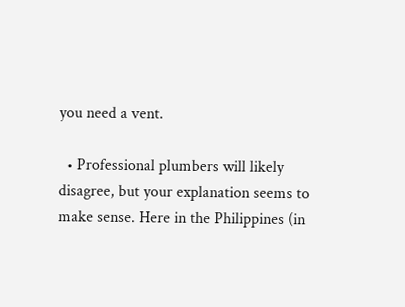you need a vent.

  • Professional plumbers will likely disagree, but your explanation seems to make sense. Here in the Philippines (in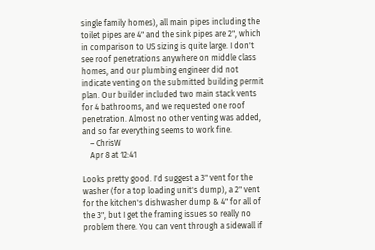single family homes), all main pipes including the toilet pipes are 4" and the sink pipes are 2", which in comparison to US sizing is quite large. I don't see roof penetrations anywhere on middle class homes, and our plumbing engineer did not indicate venting on the submitted building permit plan. Our builder included two main stack vents for 4 bathrooms, and we requested one roof penetration. Almost no other venting was added, and so far everything seems to work fine.
    – ChrisW
    Apr 8 at 12:41

Looks pretty good. I'd suggest a 3" vent for the washer (for a top loading unit's dump), a 2" vent for the kitchen's dishwasher dump & 4" for all of the 3", but I get the framing issues so really no problem there. You can vent through a sidewall if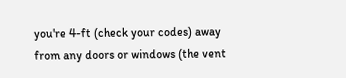you're 4-ft (check your codes) away from any doors or windows (the vent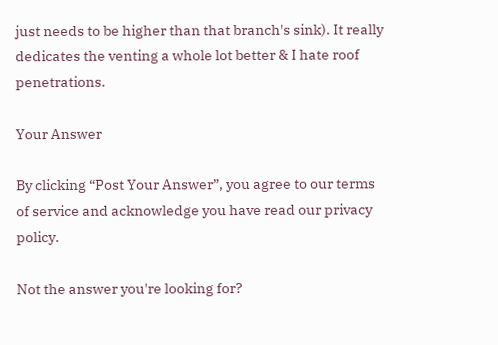just needs to be higher than that branch's sink). It really dedicates the venting a whole lot better & I hate roof penetrations.

Your Answer

By clicking “Post Your Answer”, you agree to our terms of service and acknowledge you have read our privacy policy.

Not the answer you're looking for?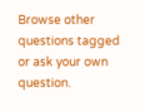Browse other questions tagged or ask your own question.